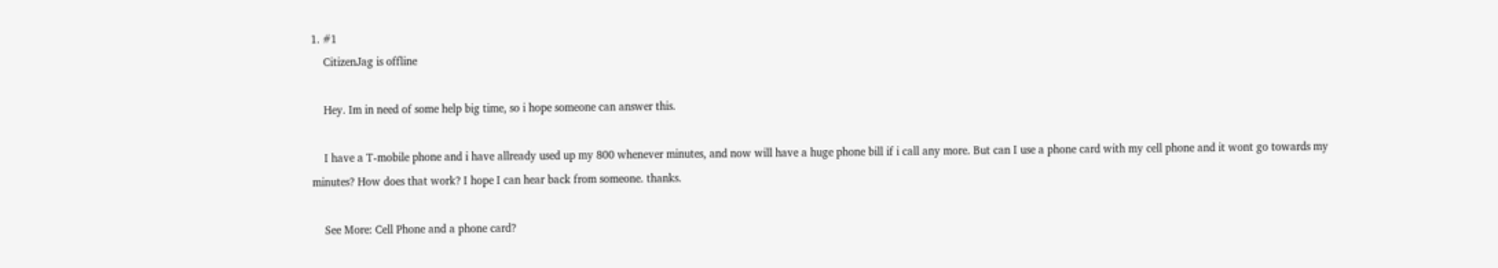1. #1
    CitizenJag is offline

    Hey. Im in need of some help big time, so i hope someone can answer this.

    I have a T-mobile phone and i have allready used up my 800 whenever minutes, and now will have a huge phone bill if i call any more. But can I use a phone card with my cell phone and it wont go towards my minutes? How does that work? I hope I can hear back from someone. thanks.

    See More: Cell Phone and a phone card?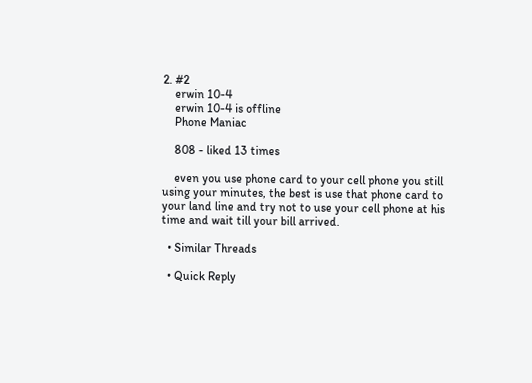2. #2
    erwin 10-4
    erwin 10-4 is offline
    Phone Maniac

    808 - liked 13 times

    even you use phone card to your cell phone you still using your minutes, the best is use that phone card to your land line and try not to use your cell phone at his time and wait till your bill arrived.

  • Similar Threads

  • Quick Reply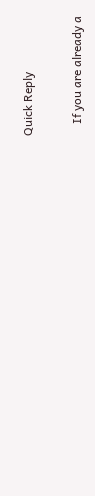Quick Reply

    If you are already a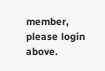member, please login above.